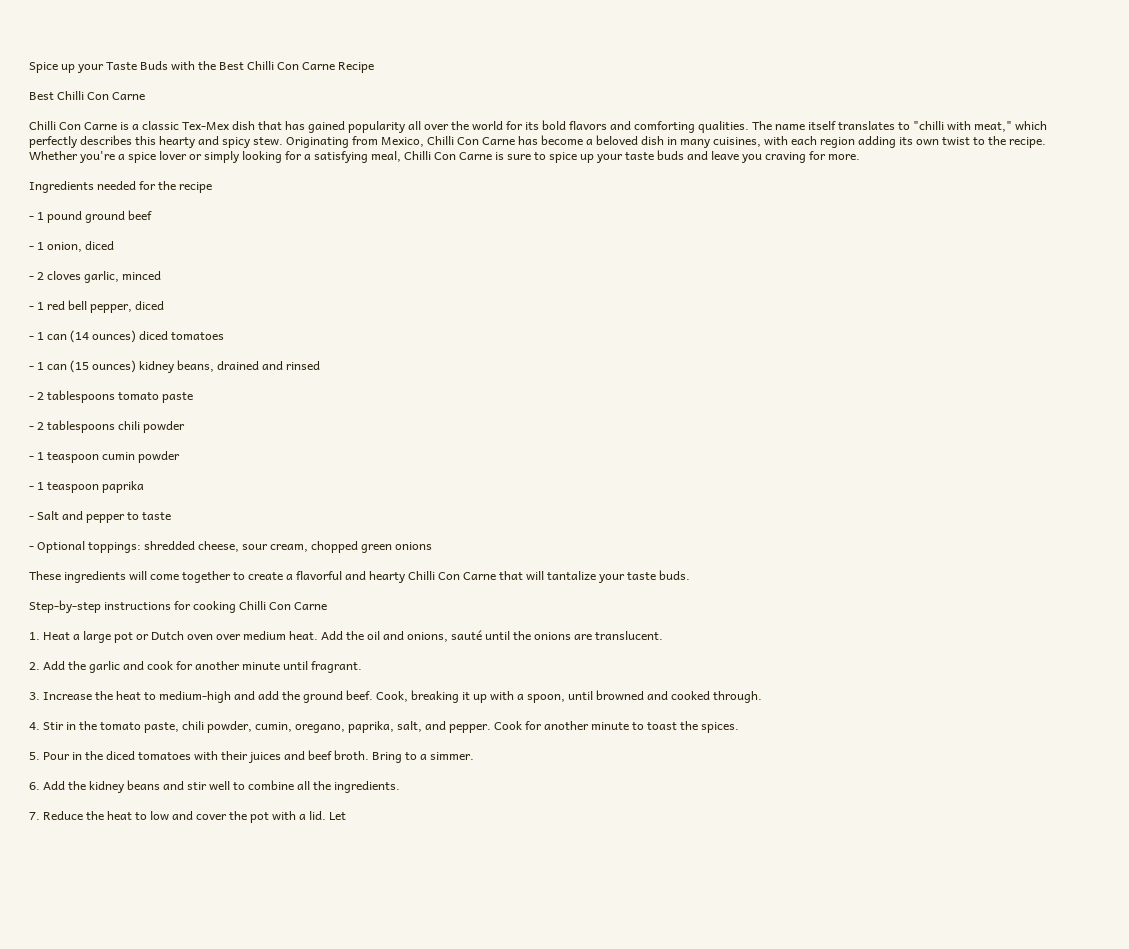Spice up your Taste Buds with the Best Chilli Con Carne Recipe

Best Chilli Con Carne

Chilli Con Carne is a classic Tex-Mex dish that has gained popularity all over the world for its bold flavors and comforting qualities. The name itself translates to "chilli with meat," which perfectly describes this hearty and spicy stew. Originating from Mexico, Chilli Con Carne has become a beloved dish in many cuisines, with each region adding its own twist to the recipe. Whether you're a spice lover or simply looking for a satisfying meal, Chilli Con Carne is sure to spice up your taste buds and leave you craving for more.

Ingredients needed for the recipe

- 1 pound ground beef

- 1 onion, diced

- 2 cloves garlic, minced

- 1 red bell pepper, diced

- 1 can (14 ounces) diced tomatoes

- 1 can (15 ounces) kidney beans, drained and rinsed

- 2 tablespoons tomato paste

- 2 tablespoons chili powder

- 1 teaspoon cumin powder

- 1 teaspoon paprika

- Salt and pepper to taste

- Optional toppings: shredded cheese, sour cream, chopped green onions

These ingredients will come together to create a flavorful and hearty Chilli Con Carne that will tantalize your taste buds.

Step-by-step instructions for cooking Chilli Con Carne

1. Heat a large pot or Dutch oven over medium heat. Add the oil and onions, sauté until the onions are translucent.

2. Add the garlic and cook for another minute until fragrant.

3. Increase the heat to medium-high and add the ground beef. Cook, breaking it up with a spoon, until browned and cooked through.

4. Stir in the tomato paste, chili powder, cumin, oregano, paprika, salt, and pepper. Cook for another minute to toast the spices.

5. Pour in the diced tomatoes with their juices and beef broth. Bring to a simmer.

6. Add the kidney beans and stir well to combine all the ingredients.

7. Reduce the heat to low and cover the pot with a lid. Let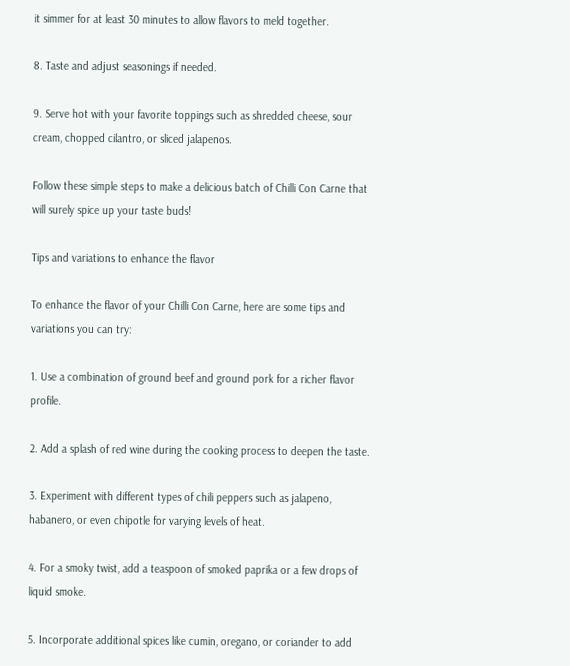it simmer for at least 30 minutes to allow flavors to meld together.

8. Taste and adjust seasonings if needed.

9. Serve hot with your favorite toppings such as shredded cheese, sour cream, chopped cilantro, or sliced jalapenos.

Follow these simple steps to make a delicious batch of Chilli Con Carne that will surely spice up your taste buds!

Tips and variations to enhance the flavor

To enhance the flavor of your Chilli Con Carne, here are some tips and variations you can try:

1. Use a combination of ground beef and ground pork for a richer flavor profile.

2. Add a splash of red wine during the cooking process to deepen the taste.

3. Experiment with different types of chili peppers such as jalapeno, habanero, or even chipotle for varying levels of heat.

4. For a smoky twist, add a teaspoon of smoked paprika or a few drops of liquid smoke.

5. Incorporate additional spices like cumin, oregano, or coriander to add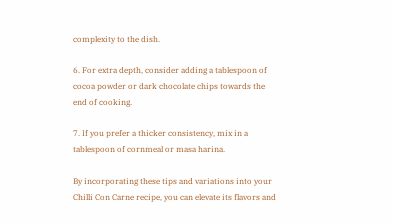complexity to the dish.

6. For extra depth, consider adding a tablespoon of cocoa powder or dark chocolate chips towards the end of cooking.

7. If you prefer a thicker consistency, mix in a tablespoon of cornmeal or masa harina.

By incorporating these tips and variations into your Chilli Con Carne recipe, you can elevate its flavors and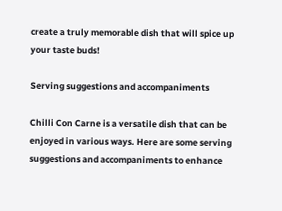create a truly memorable dish that will spice up your taste buds!

Serving suggestions and accompaniments

Chilli Con Carne is a versatile dish that can be enjoyed in various ways. Here are some serving suggestions and accompaniments to enhance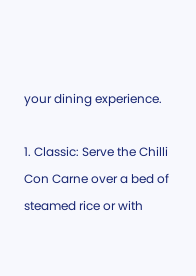your dining experience.

1. Classic: Serve the Chilli Con Carne over a bed of steamed rice or with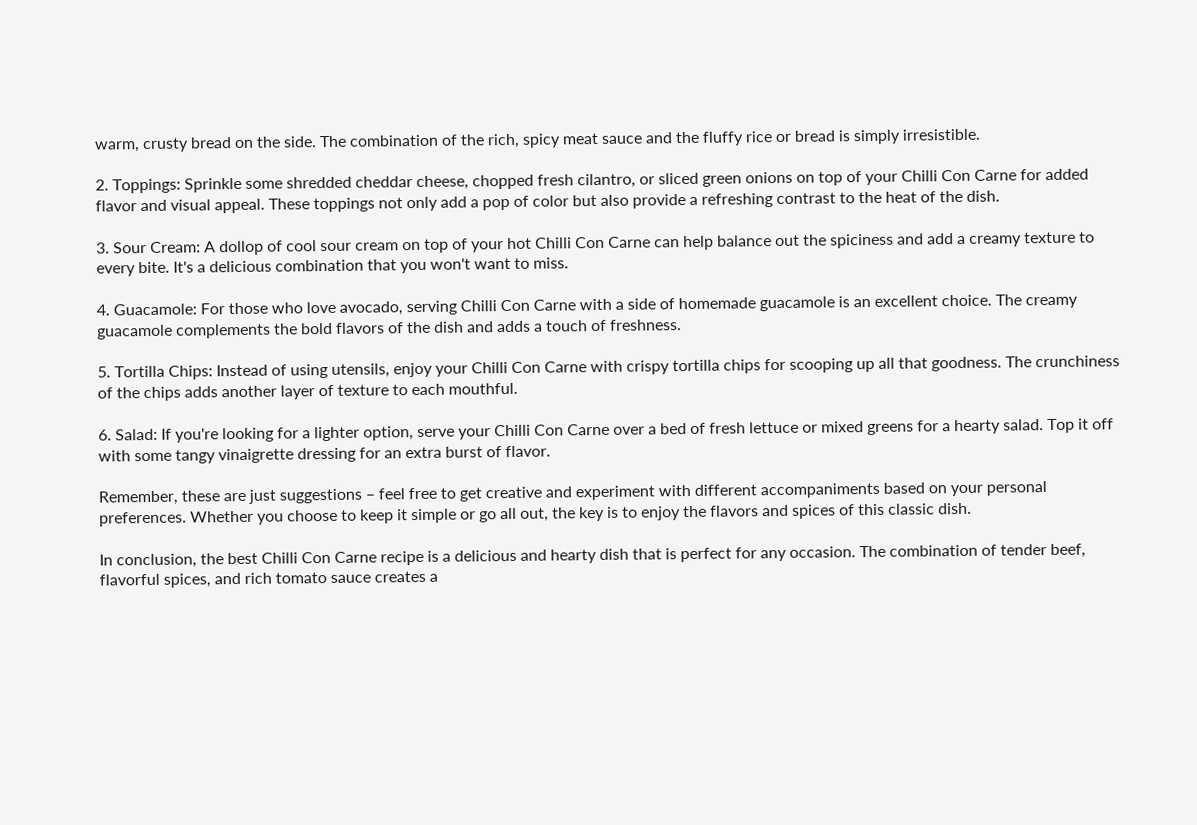warm, crusty bread on the side. The combination of the rich, spicy meat sauce and the fluffy rice or bread is simply irresistible.

2. Toppings: Sprinkle some shredded cheddar cheese, chopped fresh cilantro, or sliced green onions on top of your Chilli Con Carne for added flavor and visual appeal. These toppings not only add a pop of color but also provide a refreshing contrast to the heat of the dish.

3. Sour Cream: A dollop of cool sour cream on top of your hot Chilli Con Carne can help balance out the spiciness and add a creamy texture to every bite. It's a delicious combination that you won't want to miss.

4. Guacamole: For those who love avocado, serving Chilli Con Carne with a side of homemade guacamole is an excellent choice. The creamy guacamole complements the bold flavors of the dish and adds a touch of freshness.

5. Tortilla Chips: Instead of using utensils, enjoy your Chilli Con Carne with crispy tortilla chips for scooping up all that goodness. The crunchiness of the chips adds another layer of texture to each mouthful.

6. Salad: If you're looking for a lighter option, serve your Chilli Con Carne over a bed of fresh lettuce or mixed greens for a hearty salad. Top it off with some tangy vinaigrette dressing for an extra burst of flavor.

Remember, these are just suggestions – feel free to get creative and experiment with different accompaniments based on your personal preferences. Whether you choose to keep it simple or go all out, the key is to enjoy the flavors and spices of this classic dish.

In conclusion, the best Chilli Con Carne recipe is a delicious and hearty dish that is perfect for any occasion. The combination of tender beef, flavorful spices, and rich tomato sauce creates a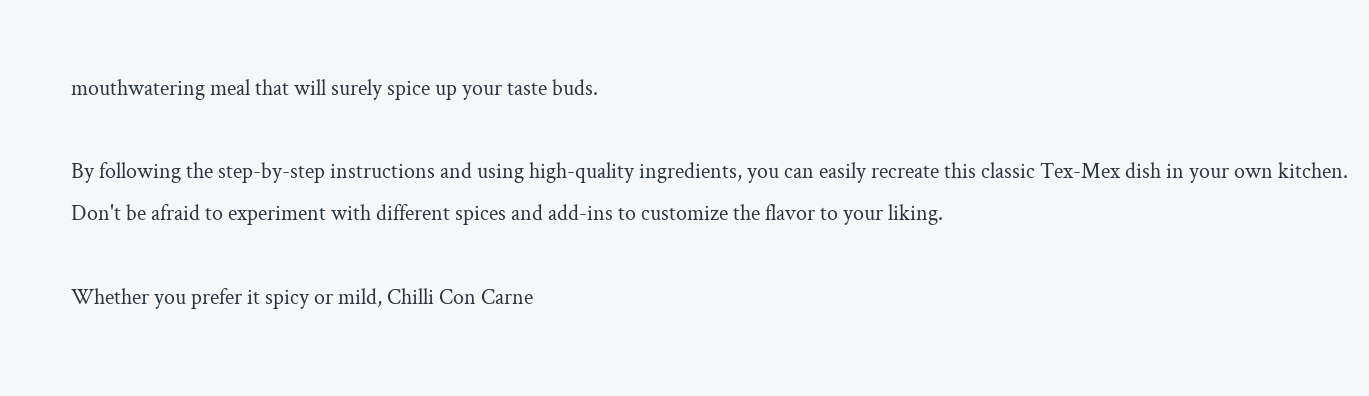mouthwatering meal that will surely spice up your taste buds.

By following the step-by-step instructions and using high-quality ingredients, you can easily recreate this classic Tex-Mex dish in your own kitchen. Don't be afraid to experiment with different spices and add-ins to customize the flavor to your liking.

Whether you prefer it spicy or mild, Chilli Con Carne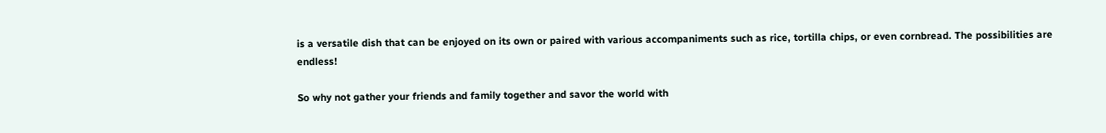is a versatile dish that can be enjoyed on its own or paired with various accompaniments such as rice, tortilla chips, or even cornbread. The possibilities are endless!

So why not gather your friends and family together and savor the world with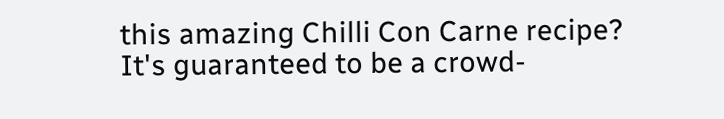this amazing Chilli Con Carne recipe? It's guaranteed to be a crowd-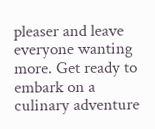pleaser and leave everyone wanting more. Get ready to embark on a culinary adventure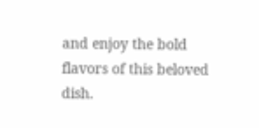and enjoy the bold flavors of this beloved dish.